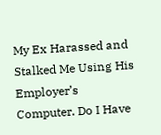My Ex Harassed and Stalked Me Using His Employer’s Computer. Do I Have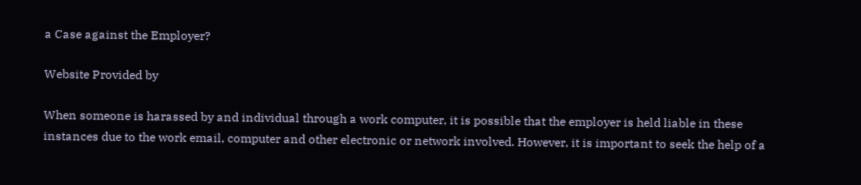a Case against the Employer?

Website Provided by

When someone is harassed by and individual through a work computer, it is possible that the employer is held liable in these instances due to the work email, computer and other electronic or network involved. However, it is important to seek the help of a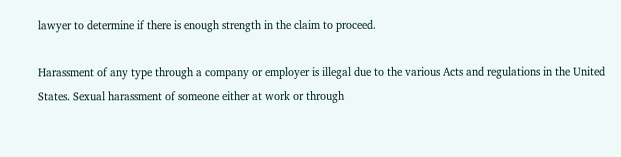lawyer to determine if there is enough strength in the claim to proceed.

Harassment of any type through a company or employer is illegal due to the various Acts and regulations in the United States. Sexual harassment of someone either at work or through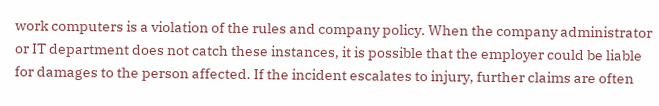work computers is a violation of the rules and company policy. When the company administrator or IT department does not catch these instances, it is possible that the employer could be liable for damages to the person affected. If the incident escalates to injury, further claims are often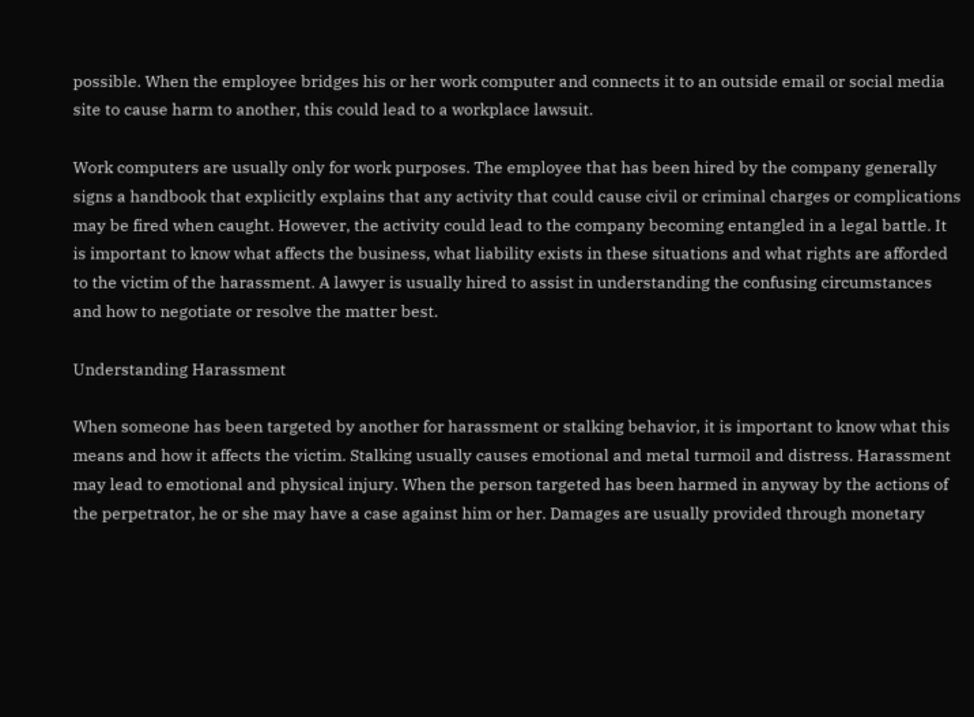possible. When the employee bridges his or her work computer and connects it to an outside email or social media site to cause harm to another, this could lead to a workplace lawsuit.

Work computers are usually only for work purposes. The employee that has been hired by the company generally signs a handbook that explicitly explains that any activity that could cause civil or criminal charges or complications may be fired when caught. However, the activity could lead to the company becoming entangled in a legal battle. It is important to know what affects the business, what liability exists in these situations and what rights are afforded to the victim of the harassment. A lawyer is usually hired to assist in understanding the confusing circumstances and how to negotiate or resolve the matter best.

Understanding Harassment

When someone has been targeted by another for harassment or stalking behavior, it is important to know what this means and how it affects the victim. Stalking usually causes emotional and metal turmoil and distress. Harassment may lead to emotional and physical injury. When the person targeted has been harmed in anyway by the actions of the perpetrator, he or she may have a case against him or her. Damages are usually provided through monetary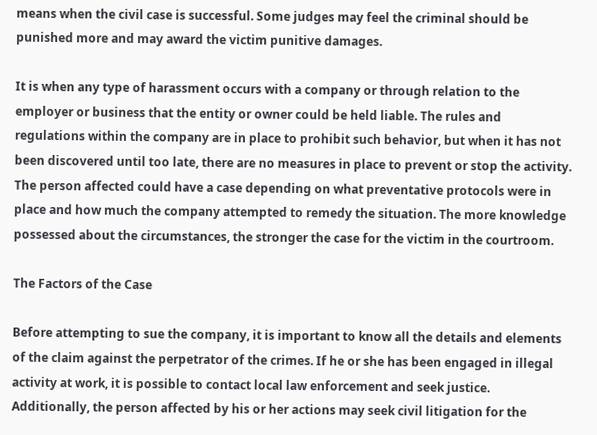means when the civil case is successful. Some judges may feel the criminal should be punished more and may award the victim punitive damages.

It is when any type of harassment occurs with a company or through relation to the employer or business that the entity or owner could be held liable. The rules and regulations within the company are in place to prohibit such behavior, but when it has not been discovered until too late, there are no measures in place to prevent or stop the activity. The person affected could have a case depending on what preventative protocols were in place and how much the company attempted to remedy the situation. The more knowledge possessed about the circumstances, the stronger the case for the victim in the courtroom.

The Factors of the Case

Before attempting to sue the company, it is important to know all the details and elements of the claim against the perpetrator of the crimes. If he or she has been engaged in illegal activity at work, it is possible to contact local law enforcement and seek justice. Additionally, the person affected by his or her actions may seek civil litigation for the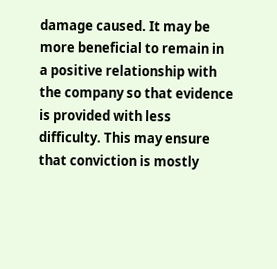damage caused. It may be more beneficial to remain in a positive relationship with the company so that evidence is provided with less difficulty. This may ensure that conviction is mostly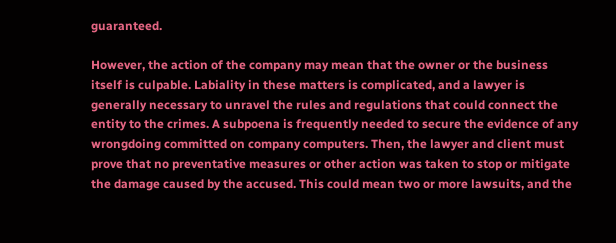guaranteed.

However, the action of the company may mean that the owner or the business itself is culpable. Labiality in these matters is complicated, and a lawyer is generally necessary to unravel the rules and regulations that could connect the entity to the crimes. A subpoena is frequently needed to secure the evidence of any wrongdoing committed on company computers. Then, the lawyer and client must prove that no preventative measures or other action was taken to stop or mitigate the damage caused by the accused. This could mean two or more lawsuits, and the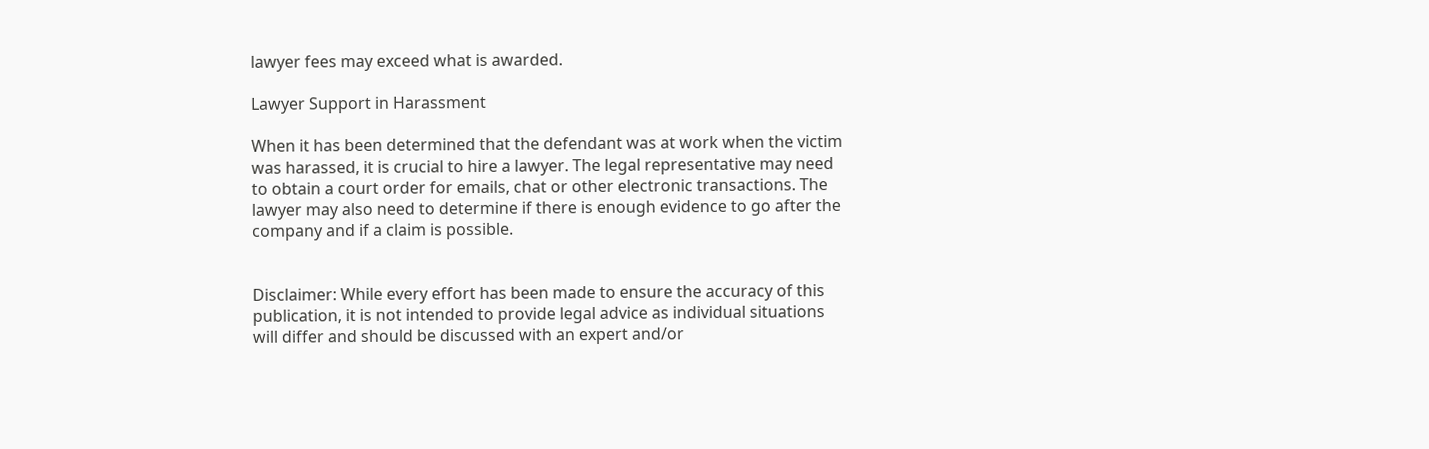lawyer fees may exceed what is awarded.

Lawyer Support in Harassment

When it has been determined that the defendant was at work when the victim was harassed, it is crucial to hire a lawyer. The legal representative may need to obtain a court order for emails, chat or other electronic transactions. The lawyer may also need to determine if there is enough evidence to go after the company and if a claim is possible.


Disclaimer: While every effort has been made to ensure the accuracy of this publication, it is not intended to provide legal advice as individual situations will differ and should be discussed with an expert and/or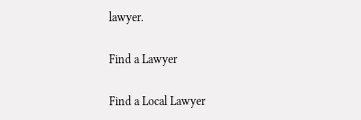lawyer.

Find a Lawyer

Find a Local Lawyer